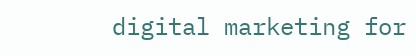digital marketing for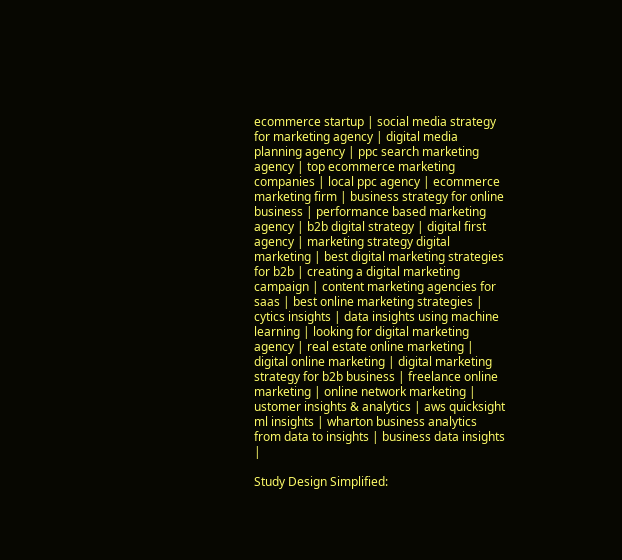ecommerce startup | social media strategy for marketing agency | digital media planning agency | ppc search marketing agency | top ecommerce marketing companies | local ppc agency | ecommerce marketing firm | business strategy for online business | performance based marketing agency | b2b digital strategy | digital first agency | marketing strategy digital marketing | best digital marketing strategies for b2b | creating a digital marketing campaign | content marketing agencies for saas | best online marketing strategies | cytics insights | data insights using machine learning | looking for digital marketing agency | real estate online marketing | digital online marketing | digital marketing strategy for b2b business | freelance online marketing | online network marketing | ustomer insights & analytics | aws quicksight ml insights | wharton business analytics from data to insights | business data insights |

Study Design Simplified: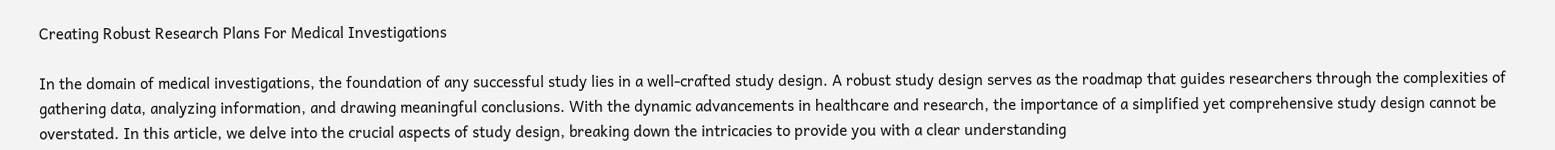Creating Robust Research Plans For Medical Investigations

In the domain of medical investigations, the foundation of any successful study lies in a well-crafted study design. A robust study design serves as the roadmap that guides researchers through the complexities of gathering data, analyzing information, and drawing meaningful conclusions. With the dynamic advancements in healthcare and research, the importance of a simplified yet comprehensive study design cannot be overstated. In this article, we delve into the crucial aspects of study design, breaking down the intricacies to provide you with a clear understanding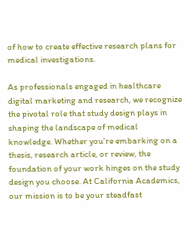of how to create effective research plans for medical investigations.

As professionals engaged in healthcare digital marketing and research, we recognize the pivotal role that study design plays in shaping the landscape of medical knowledge. Whether you’re embarking on a thesis, research article, or review, the foundation of your work hinges on the study design you choose. At California Academics, our mission is to be your steadfast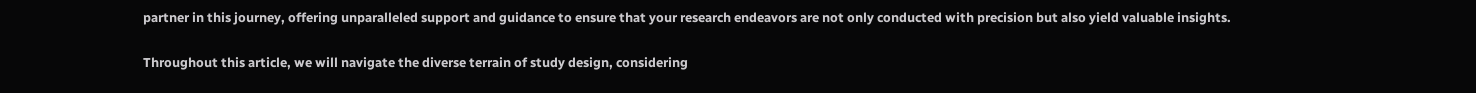partner in this journey, offering unparalleled support and guidance to ensure that your research endeavors are not only conducted with precision but also yield valuable insights.

Throughout this article, we will navigate the diverse terrain of study design, considering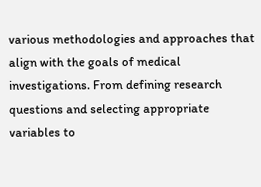various methodologies and approaches that align with the goals of medical investigations. From defining research questions and selecting appropriate variables to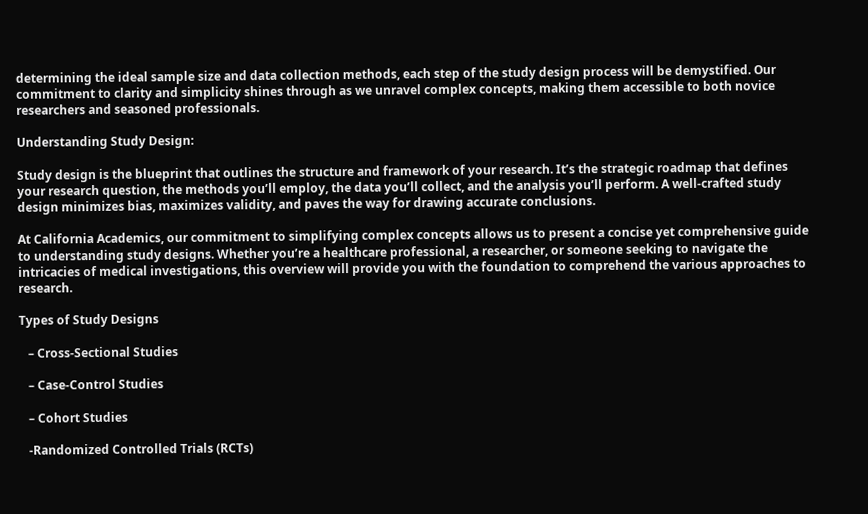determining the ideal sample size and data collection methods, each step of the study design process will be demystified. Our commitment to clarity and simplicity shines through as we unravel complex concepts, making them accessible to both novice researchers and seasoned professionals.

Understanding Study Design:

Study design is the blueprint that outlines the structure and framework of your research. It’s the strategic roadmap that defines your research question, the methods you’ll employ, the data you’ll collect, and the analysis you’ll perform. A well-crafted study design minimizes bias, maximizes validity, and paves the way for drawing accurate conclusions.

At California Academics, our commitment to simplifying complex concepts allows us to present a concise yet comprehensive guide to understanding study designs. Whether you’re a healthcare professional, a researcher, or someone seeking to navigate the intricacies of medical investigations, this overview will provide you with the foundation to comprehend the various approaches to research.

Types of Study Designs

   – Cross-Sectional Studies

   – Case-Control Studies

   – Cohort Studies

   -Randomized Controlled Trials (RCTs)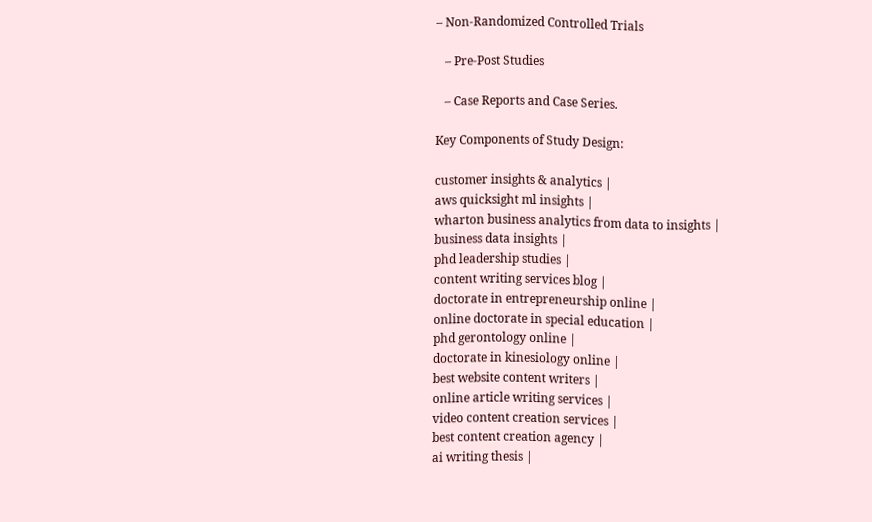– Non-Randomized Controlled Trials

   – Pre-Post Studies

   – Case Reports and Case Series.

Key Components of Study Design:

customer insights & analytics |
aws quicksight ml insights |
wharton business analytics from data to insights |
business data insights |
phd leadership studies |
content writing services blog |
doctorate in entrepreneurship online |
online doctorate in special education |
phd gerontology online |
doctorate in kinesiology online |
best website content writers |
online article writing services |
video content creation services |
best content creation agency |
ai writing thesis |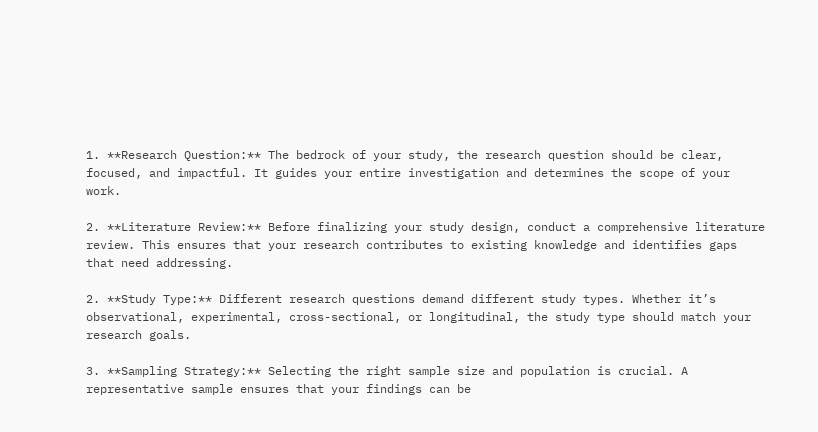1. **Research Question:** The bedrock of your study, the research question should be clear, focused, and impactful. It guides your entire investigation and determines the scope of your work.

2. **Literature Review:** Before finalizing your study design, conduct a comprehensive literature review. This ensures that your research contributes to existing knowledge and identifies gaps that need addressing.

2. **Study Type:** Different research questions demand different study types. Whether it’s observational, experimental, cross-sectional, or longitudinal, the study type should match your research goals.

3. **Sampling Strategy:** Selecting the right sample size and population is crucial. A representative sample ensures that your findings can be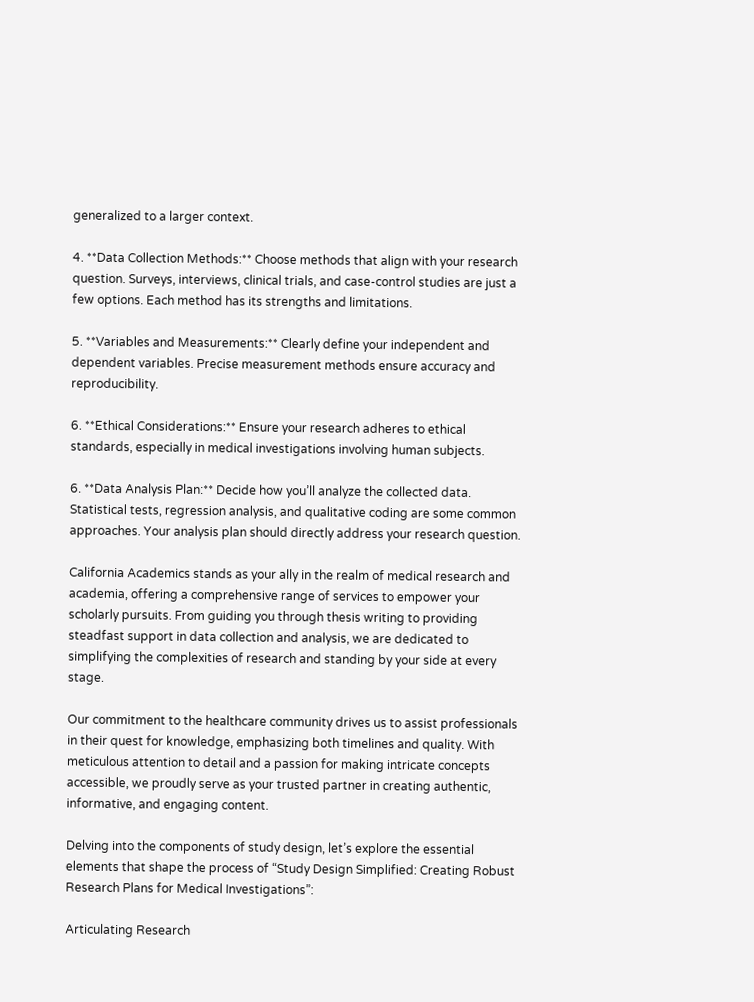generalized to a larger context.

4. **Data Collection Methods:** Choose methods that align with your research question. Surveys, interviews, clinical trials, and case-control studies are just a few options. Each method has its strengths and limitations.

5. **Variables and Measurements:** Clearly define your independent and dependent variables. Precise measurement methods ensure accuracy and reproducibility.

6. **Ethical Considerations:** Ensure your research adheres to ethical standards, especially in medical investigations involving human subjects.

6. **Data Analysis Plan:** Decide how you’ll analyze the collected data. Statistical tests, regression analysis, and qualitative coding are some common approaches. Your analysis plan should directly address your research question.

California Academics stands as your ally in the realm of medical research and academia, offering a comprehensive range of services to empower your scholarly pursuits. From guiding you through thesis writing to providing steadfast support in data collection and analysis, we are dedicated to simplifying the complexities of research and standing by your side at every stage.

Our commitment to the healthcare community drives us to assist professionals in their quest for knowledge, emphasizing both timelines and quality. With meticulous attention to detail and a passion for making intricate concepts accessible, we proudly serve as your trusted partner in creating authentic, informative, and engaging content.

Delving into the components of study design, let’s explore the essential elements that shape the process of “Study Design Simplified: Creating Robust Research Plans for Medical Investigations”:

Articulating Research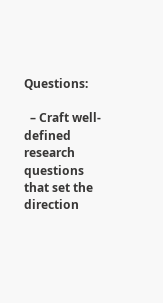Questions:

  – Craft well-defined research questions that set the direction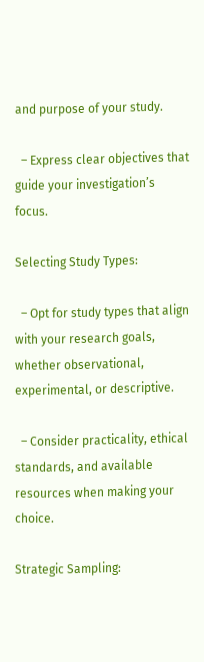and purpose of your study.

  – Express clear objectives that guide your investigation’s focus.

Selecting Study Types:

  – Opt for study types that align with your research goals, whether observational, experimental, or descriptive.

  – Consider practicality, ethical standards, and available resources when making your choice.

Strategic Sampling: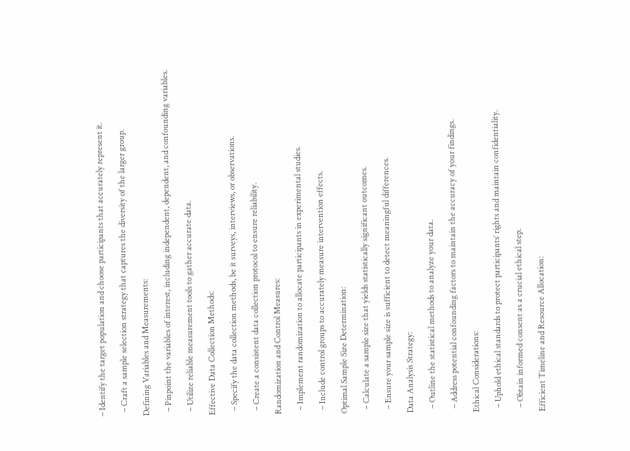– Identify the target population and choose participants that accurately represent it.

  – Craft a sample selection strategy that captures the diversity of the larger group.

Defining Variables and Measurements:

  – Pinpoint the variables of interest, including independent, dependent, and confounding variables.

  – Utilize reliable measurement tools to gather accurate data.

Effective Data Collection Methods:

  – Specify the data collection methods, be it surveys, interviews, or observations.

  – Create a consistent data collection protocol to ensure reliability.

Randomization and Control Measures:

  – Implement randomization to allocate participants in experimental studies.

  – Include control groups to accurately measure intervention effects.

Optimal Sample Size Determination:

  – Calculate a sample size that yields statistically significant outcomes.

  – Ensure your sample size is sufficient to detect meaningful differences.

Data Analysis Strategy:

  – Outline the statistical methods to analyze your data.

  – Address potential confounding factors to maintain the accuracy of your findings.

Ethical Considerations:

  – Uphold ethical standards to protect participants’ rights and maintain confidentiality.

  – Obtain informed consent as a crucial ethical step.

Efficient Timeline and Resource Allocation: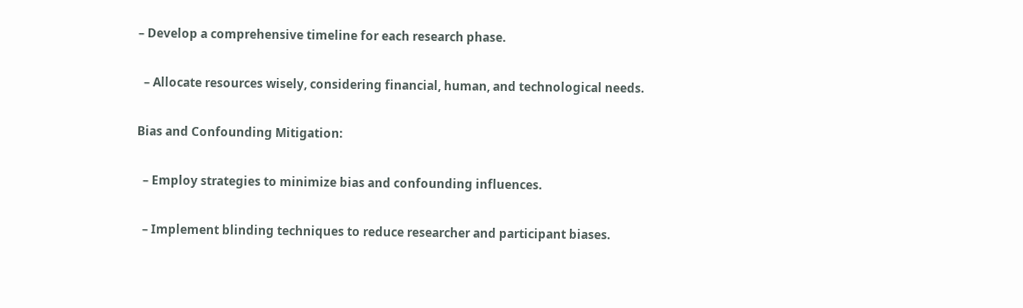– Develop a comprehensive timeline for each research phase.

  – Allocate resources wisely, considering financial, human, and technological needs.

Bias and Confounding Mitigation:

  – Employ strategies to minimize bias and confounding influences.

  – Implement blinding techniques to reduce researcher and participant biases.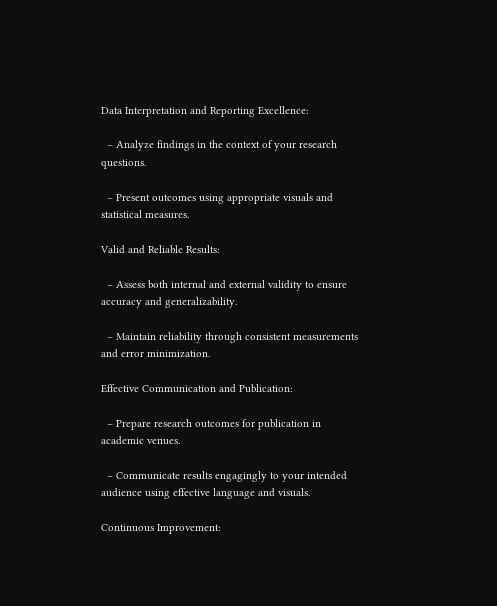Data Interpretation and Reporting Excellence:

  – Analyze findings in the context of your research questions.

  – Present outcomes using appropriate visuals and statistical measures.

Valid and Reliable Results:

  – Assess both internal and external validity to ensure accuracy and generalizability.

  – Maintain reliability through consistent measurements and error minimization.

Effective Communication and Publication:

  – Prepare research outcomes for publication in academic venues.

  – Communicate results engagingly to your intended audience using effective language and visuals.

Continuous Improvement: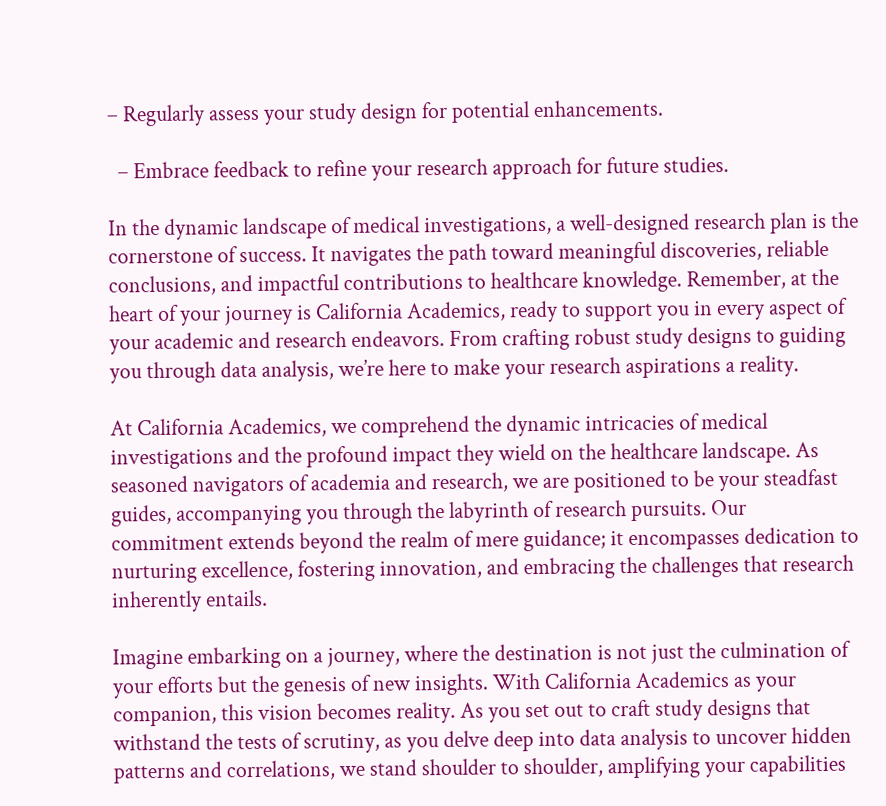– Regularly assess your study design for potential enhancements.

  – Embrace feedback to refine your research approach for future studies.

In the dynamic landscape of medical investigations, a well-designed research plan is the cornerstone of success. It navigates the path toward meaningful discoveries, reliable conclusions, and impactful contributions to healthcare knowledge. Remember, at the heart of your journey is California Academics, ready to support you in every aspect of your academic and research endeavors. From crafting robust study designs to guiding you through data analysis, we’re here to make your research aspirations a reality.

At California Academics, we comprehend the dynamic intricacies of medical investigations and the profound impact they wield on the healthcare landscape. As seasoned navigators of academia and research, we are positioned to be your steadfast guides, accompanying you through the labyrinth of research pursuits. Our commitment extends beyond the realm of mere guidance; it encompasses dedication to nurturing excellence, fostering innovation, and embracing the challenges that research inherently entails.

Imagine embarking on a journey, where the destination is not just the culmination of your efforts but the genesis of new insights. With California Academics as your companion, this vision becomes reality. As you set out to craft study designs that withstand the tests of scrutiny, as you delve deep into data analysis to uncover hidden patterns and correlations, we stand shoulder to shoulder, amplifying your capabilities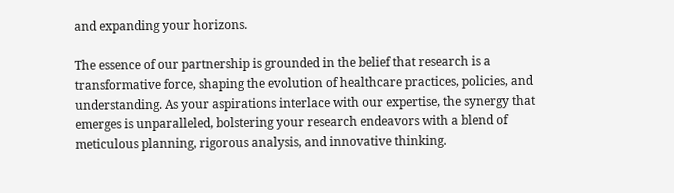and expanding your horizons.

The essence of our partnership is grounded in the belief that research is a transformative force, shaping the evolution of healthcare practices, policies, and understanding. As your aspirations interlace with our expertise, the synergy that emerges is unparalleled, bolstering your research endeavors with a blend of meticulous planning, rigorous analysis, and innovative thinking.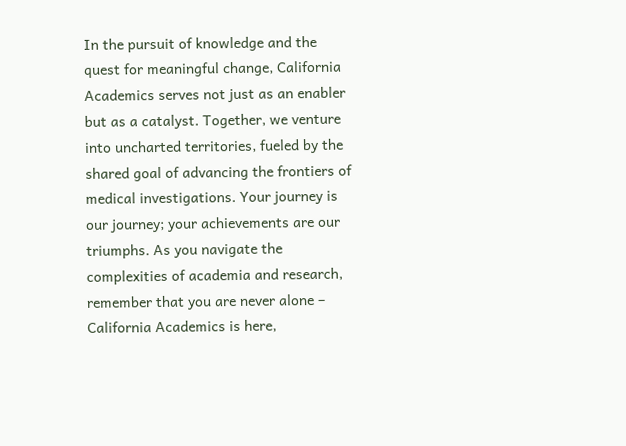In the pursuit of knowledge and the quest for meaningful change, California Academics serves not just as an enabler but as a catalyst. Together, we venture into uncharted territories, fueled by the shared goal of advancing the frontiers of medical investigations. Your journey is our journey; your achievements are our triumphs. As you navigate the complexities of academia and research, remember that you are never alone – California Academics is here,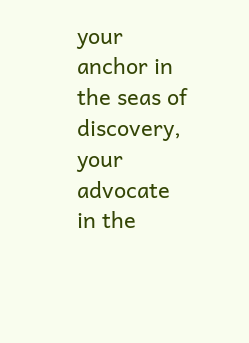your anchor in the seas of discovery, your advocate in the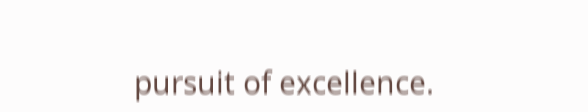pursuit of excellence.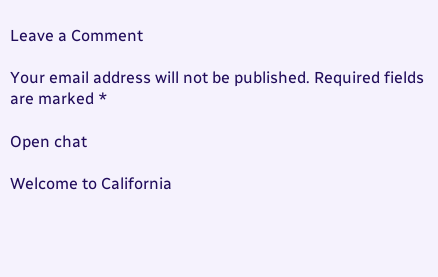Leave a Comment

Your email address will not be published. Required fields are marked *

Open chat

Welcome to California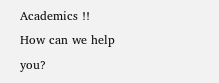Academics !!
How can we help you?